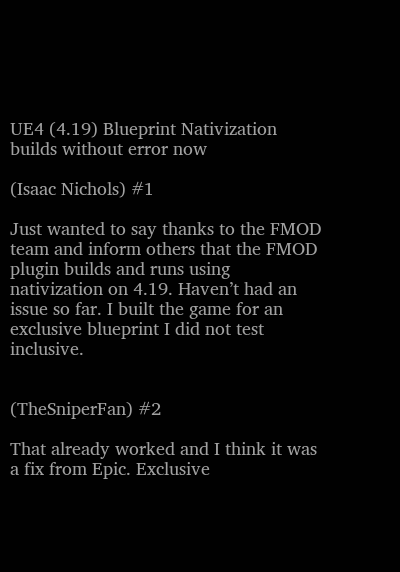UE4 (4.19) Blueprint Nativization builds without error now

(Isaac Nichols) #1

Just wanted to say thanks to the FMOD team and inform others that the FMOD plugin builds and runs using nativization on 4.19. Haven’t had an issue so far. I built the game for an exclusive blueprint I did not test inclusive.


(TheSniperFan) #2

That already worked and I think it was a fix from Epic. Exclusive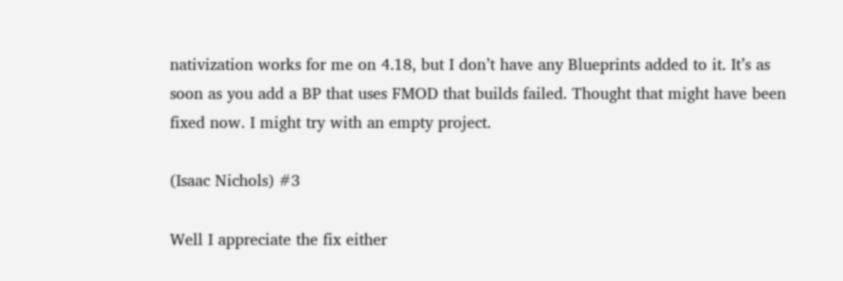nativization works for me on 4.18, but I don’t have any Blueprints added to it. It’s as soon as you add a BP that uses FMOD that builds failed. Thought that might have been fixed now. I might try with an empty project.

(Isaac Nichols) #3

Well I appreciate the fix either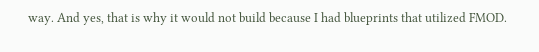way. And yes, that is why it would not build because I had blueprints that utilized FMOD.